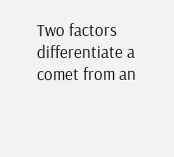Two factors differentiate a comet from an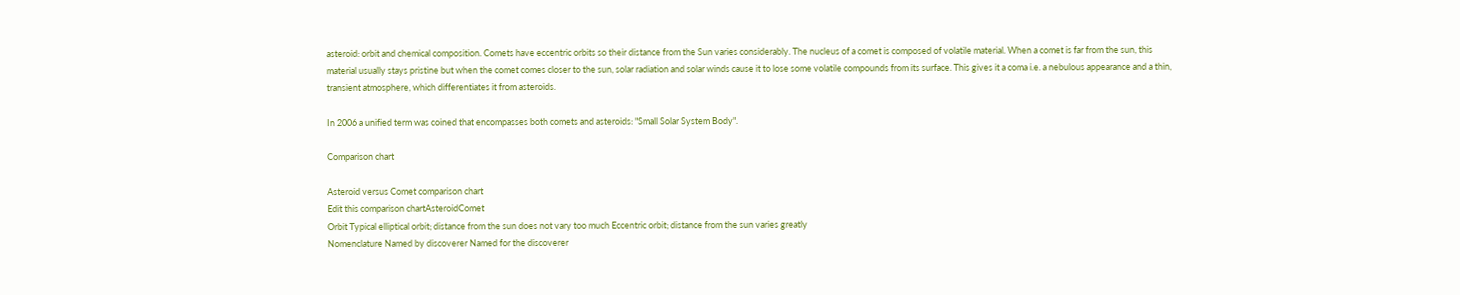asteroid: orbit and chemical composition. Comets have eccentric orbits so their distance from the Sun varies considerably. The nucleus of a comet is composed of volatile material. When a comet is far from the sun, this material usually stays pristine but when the comet comes closer to the sun, solar radiation and solar winds cause it to lose some volatile compounds from its surface. This gives it a coma i.e. a nebulous appearance and a thin, transient atmosphere, which differentiates it from asteroids.

In 2006 a unified term was coined that encompasses both comets and asteroids: "Small Solar System Body".

Comparison chart

Asteroid versus Comet comparison chart
Edit this comparison chartAsteroidComet
Orbit Typical elliptical orbit; distance from the sun does not vary too much Eccentric orbit; distance from the sun varies greatly
Nomenclature Named by discoverer Named for the discoverer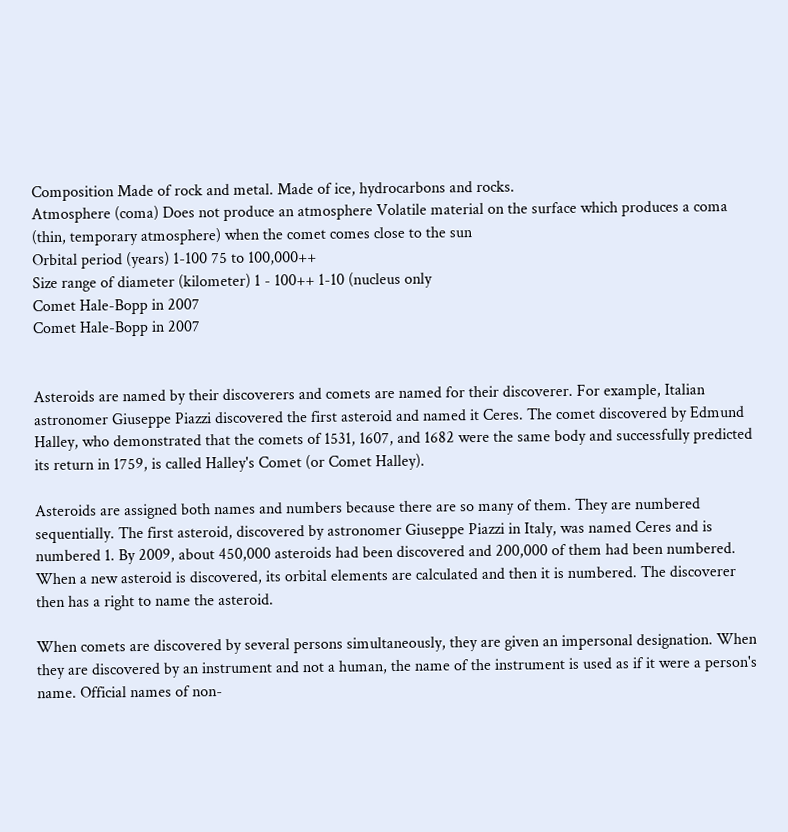Composition Made of rock and metal. Made of ice, hydrocarbons and rocks.
Atmosphere (coma) Does not produce an atmosphere Volatile material on the surface which produces a coma (thin, temporary atmosphere) when the comet comes close to the sun
Orbital period (years) 1-100 75 to 100,000++
Size range of diameter (kilometer) 1 - 100++ 1-10 (nucleus only
Comet Hale-Bopp in 2007
Comet Hale-Bopp in 2007


Asteroids are named by their discoverers and comets are named for their discoverer. For example, Italian astronomer Giuseppe Piazzi discovered the first asteroid and named it Ceres. The comet discovered by Edmund Halley, who demonstrated that the comets of 1531, 1607, and 1682 were the same body and successfully predicted its return in 1759, is called Halley's Comet (or Comet Halley).

Asteroids are assigned both names and numbers because there are so many of them. They are numbered sequentially. The first asteroid, discovered by astronomer Giuseppe Piazzi in Italy, was named Ceres and is numbered 1. By 2009, about 450,000 asteroids had been discovered and 200,000 of them had been numbered. When a new asteroid is discovered, its orbital elements are calculated and then it is numbered. The discoverer then has a right to name the asteroid.

When comets are discovered by several persons simultaneously, they are given an impersonal designation. When they are discovered by an instrument and not a human, the name of the instrument is used as if it were a person's name. Official names of non-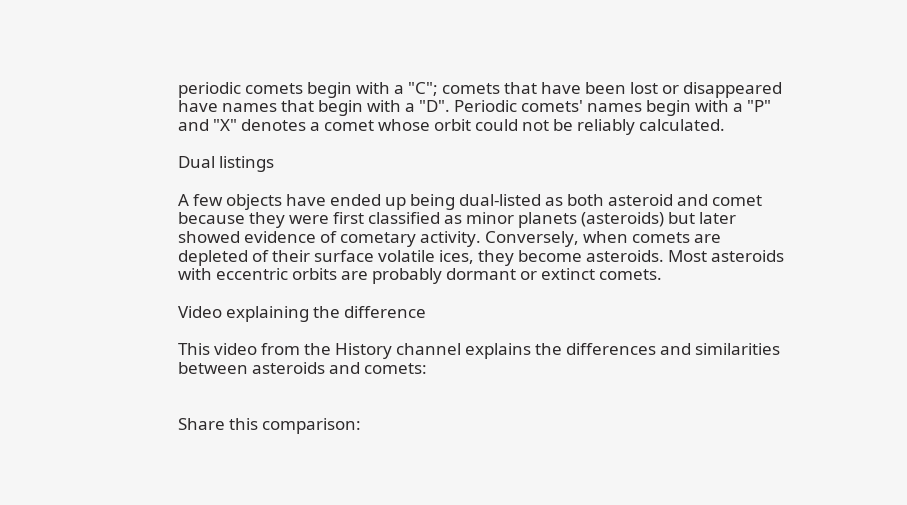periodic comets begin with a "C"; comets that have been lost or disappeared have names that begin with a "D". Periodic comets' names begin with a "P" and "X" denotes a comet whose orbit could not be reliably calculated.

Dual listings

A few objects have ended up being dual-listed as both asteroid and comet because they were first classified as minor planets (asteroids) but later showed evidence of cometary activity. Conversely, when comets are depleted of their surface volatile ices, they become asteroids. Most asteroids with eccentric orbits are probably dormant or extinct comets.

Video explaining the difference

This video from the History channel explains the differences and similarities between asteroids and comets:


Share this comparison: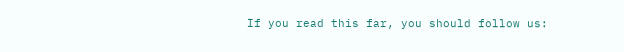If you read this far, you should follow us: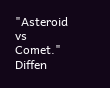"Asteroid vs Comet." Diffen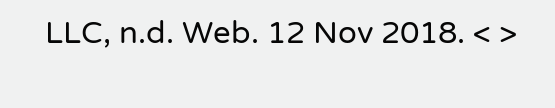LLC, n.d. Web. 12 Nov 2018. < >